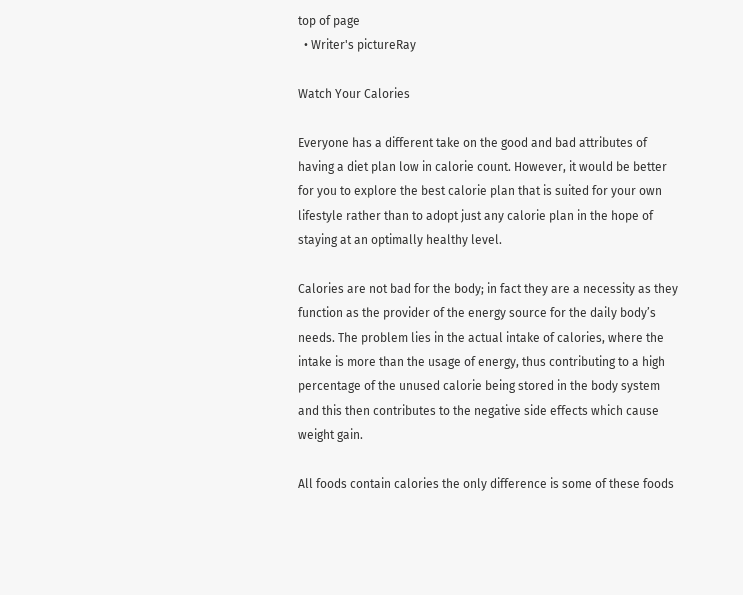top of page
  • Writer's pictureRay

Watch Your Calories

Everyone has a different take on the good and bad attributes of having a diet plan low in calorie count. However, it would be better for you to explore the best calorie plan that is suited for your own lifestyle rather than to adopt just any calorie plan in the hope of staying at an optimally healthy level.

Calories are not bad for the body; in fact they are a necessity as they function as the provider of the energy source for the daily body’s needs. The problem lies in the actual intake of calories, where the intake is more than the usage of energy, thus contributing to a high percentage of the unused calorie being stored in the body system and this then contributes to the negative side effects which cause weight gain.

All foods contain calories the only difference is some of these foods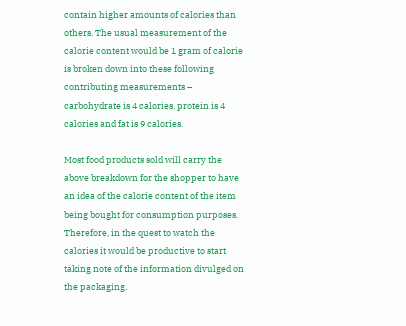contain higher amounts of calories than others. The usual measurement of the calorie content would be 1 gram of calorie is broken down into these following contributing measurements – carbohydrate is 4 calories, protein is 4 calories and fat is 9 calories.

Most food products sold will carry the above breakdown for the shopper to have an idea of the calorie content of the item being bought for consumption purposes. Therefore, in the quest to watch the calories it would be productive to start taking note of the information divulged on the packaging.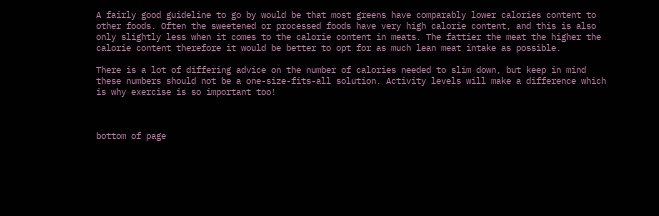A fairly good guideline to go by would be that most greens have comparably lower calories content to other foods. Often the sweetened or processed foods have very high calorie content, and this is also only slightly less when it comes to the calorie content in meats. The fattier the meat the higher the calorie content therefore it would be better to opt for as much lean meat intake as possible.

There is a lot of differing advice on the number of calories needed to slim down, but keep in mind these numbers should not be a one-size-fits-all solution. Activity levels will make a difference which is why exercise is so important too!



bottom of page